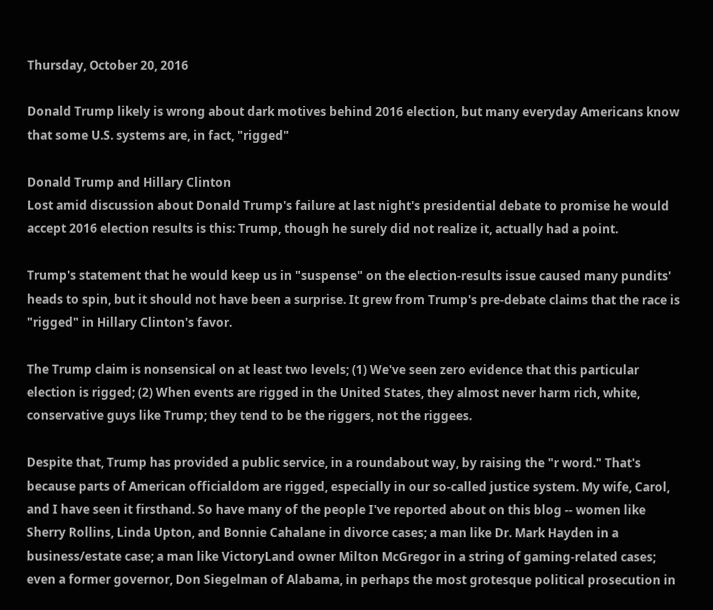Thursday, October 20, 2016

Donald Trump likely is wrong about dark motives behind 2016 election, but many everyday Americans know that some U.S. systems are, in fact, "rigged"

Donald Trump and Hillary Clinton
Lost amid discussion about Donald Trump's failure at last night's presidential debate to promise he would accept 2016 election results is this: Trump, though he surely did not realize it, actually had a point.

Trump's statement that he would keep us in "suspense" on the election-results issue caused many pundits' heads to spin, but it should not have been a surprise. It grew from Trump's pre-debate claims that the race is "rigged" in Hillary Clinton's favor.

The Trump claim is nonsensical on at least two levels; (1) We've seen zero evidence that this particular election is rigged; (2) When events are rigged in the United States, they almost never harm rich, white, conservative guys like Trump; they tend to be the riggers, not the riggees.

Despite that, Trump has provided a public service, in a roundabout way, by raising the "r word." That's because parts of American officialdom are rigged, especially in our so-called justice system. My wife, Carol, and I have seen it firsthand. So have many of the people I've reported about on this blog -- women like Sherry Rollins, Linda Upton, and Bonnie Cahalane in divorce cases; a man like Dr. Mark Hayden in a business/estate case; a man like VictoryLand owner Milton McGregor in a string of gaming-related cases; even a former governor, Don Siegelman of Alabama, in perhaps the most grotesque political prosecution in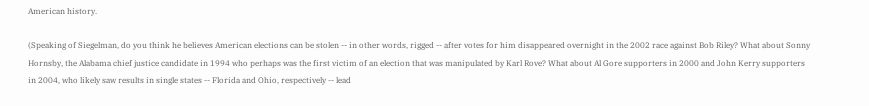American history.

(Speaking of Siegelman, do you think he believes American elections can be stolen -- in other words, rigged -- after votes for him disappeared overnight in the 2002 race against Bob Riley? What about Sonny Hornsby, the Alabama chief justice candidate in 1994 who perhaps was the first victim of an election that was manipulated by Karl Rove? What about Al Gore supporters in 2000 and John Kerry supporters in 2004, who likely saw results in single states -- Florida and Ohio, respectively -- lead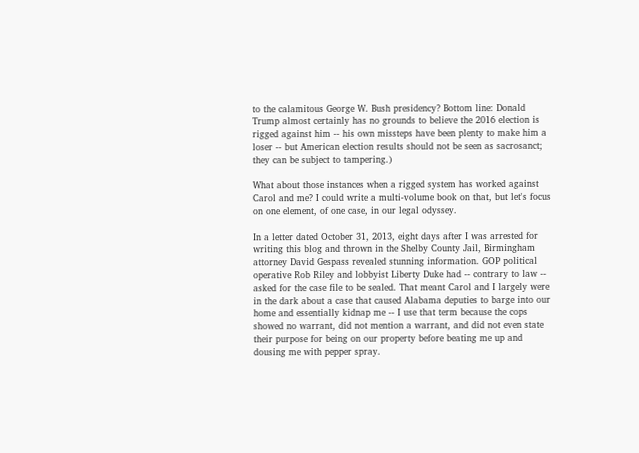to the calamitous George W. Bush presidency? Bottom line: Donald Trump almost certainly has no grounds to believe the 2016 election is rigged against him -- his own missteps have been plenty to make him a loser -- but American election results should not be seen as sacrosanct; they can be subject to tampering.)

What about those instances when a rigged system has worked against Carol and me? I could write a multi-volume book on that, but let's focus on one element, of one case, in our legal odyssey.

In a letter dated October 31, 2013, eight days after I was arrested for writing this blog and thrown in the Shelby County Jail, Birmingham attorney David Gespass revealed stunning information. GOP political operative Rob Riley and lobbyist Liberty Duke had -- contrary to law -- asked for the case file to be sealed. That meant Carol and I largely were in the dark about a case that caused Alabama deputies to barge into our home and essentially kidnap me -- I use that term because the cops showed no warrant, did not mention a warrant, and did not even state their purpose for being on our property before beating me up and dousing me with pepper spray.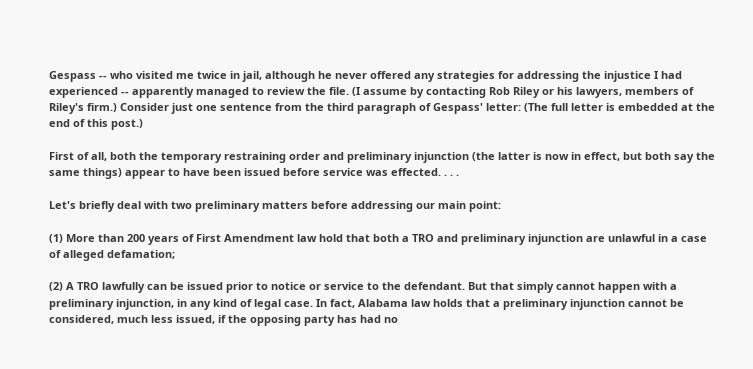Gespass -- who visited me twice in jail, although he never offered any strategies for addressing the injustice I had experienced -- apparently managed to review the file. (I assume by contacting Rob Riley or his lawyers, members of Riley's firm.) Consider just one sentence from the third paragraph of Gespass' letter: (The full letter is embedded at the end of this post.)

First of all, both the temporary restraining order and preliminary injunction (the latter is now in effect, but both say the same things) appear to have been issued before service was effected. . . .

Let's briefly deal with two preliminary matters before addressing our main point:

(1) More than 200 years of First Amendment law hold that both a TRO and preliminary injunction are unlawful in a case of alleged defamation;

(2) A TRO lawfully can be issued prior to notice or service to the defendant. But that simply cannot happen with a preliminary injunction, in any kind of legal case. In fact, Alabama law holds that a preliminary injunction cannot be considered, much less issued, if the opposing party has had no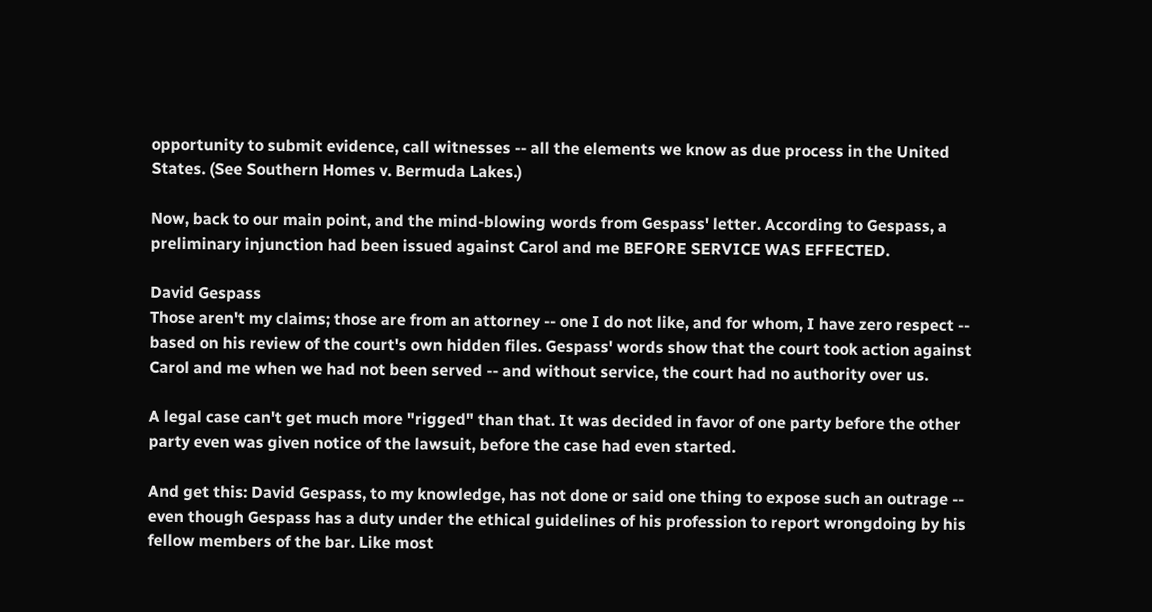opportunity to submit evidence, call witnesses -- all the elements we know as due process in the United States. (See Southern Homes v. Bermuda Lakes.)

Now, back to our main point, and the mind-blowing words from Gespass' letter. According to Gespass, a preliminary injunction had been issued against Carol and me BEFORE SERVICE WAS EFFECTED.

David Gespass
Those aren't my claims; those are from an attorney -- one I do not like, and for whom, I have zero respect -- based on his review of the court's own hidden files. Gespass' words show that the court took action against Carol and me when we had not been served -- and without service, the court had no authority over us.

A legal case can't get much more "rigged" than that. It was decided in favor of one party before the other party even was given notice of the lawsuit, before the case had even started.

And get this: David Gespass, to my knowledge, has not done or said one thing to expose such an outrage -- even though Gespass has a duty under the ethical guidelines of his profession to report wrongdoing by his fellow members of the bar. Like most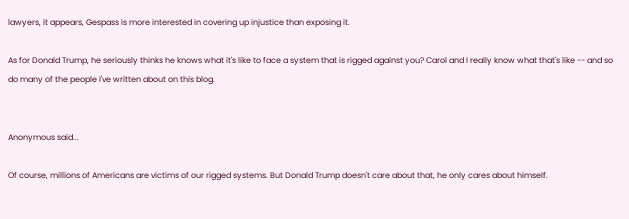lawyers, it appears, Gespass is more interested in covering up injustice than exposing it.

As for Donald Trump, he seriously thinks he knows what it's like to face a system that is rigged against you? Carol and I really know what that's like -- and so do many of the people I've written about on this blog.


Anonymous said...

Of course, millions of Americans are victims of our rigged systems. But Donald Trump doesn't care about that, he only cares about himself.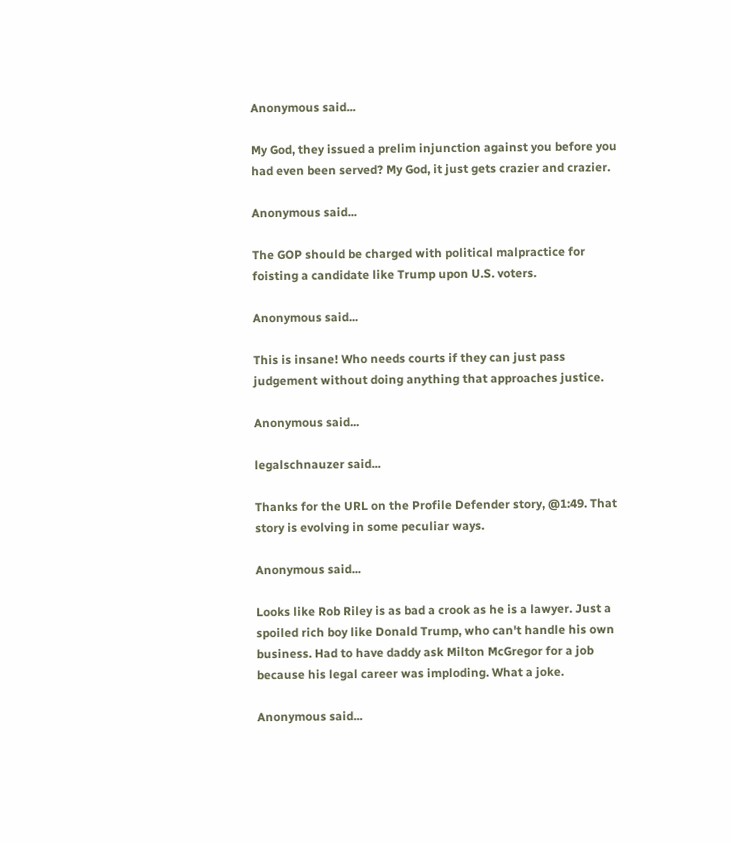Anonymous said...

My God, they issued a prelim injunction against you before you had even been served? My God, it just gets crazier and crazier.

Anonymous said...

The GOP should be charged with political malpractice for foisting a candidate like Trump upon U.S. voters.

Anonymous said...

This is insane! Who needs courts if they can just pass judgement without doing anything that approaches justice.

Anonymous said...

legalschnauzer said...

Thanks for the URL on the Profile Defender story, @1:49. That story is evolving in some peculiar ways.

Anonymous said...

Looks like Rob Riley is as bad a crook as he is a lawyer. Just a spoiled rich boy like Donald Trump, who can't handle his own business. Had to have daddy ask Milton McGregor for a job because his legal career was imploding. What a joke.

Anonymous said...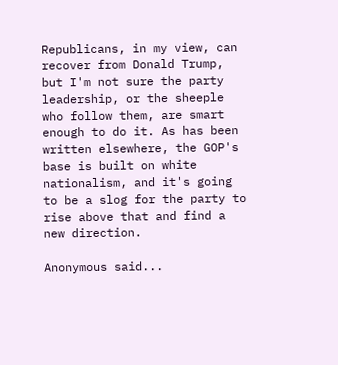Republicans, in my view, can recover from Donald Trump, but I'm not sure the party leadership, or the sheeple who follow them, are smart enough to do it. As has been written elsewhere, the GOP's base is built on white nationalism, and it's going to be a slog for the party to rise above that and find a new direction.

Anonymous said...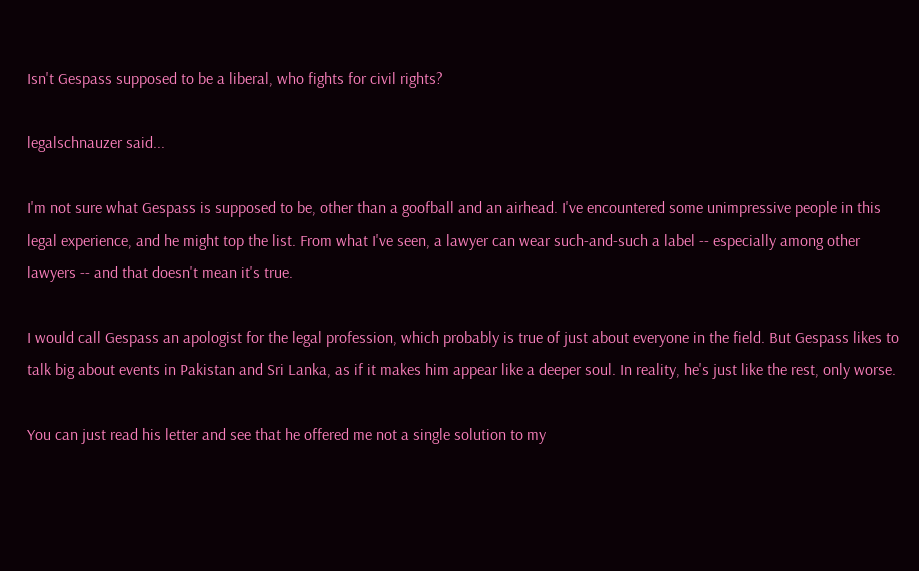Isn't Gespass supposed to be a liberal, who fights for civil rights?

legalschnauzer said...

I'm not sure what Gespass is supposed to be, other than a goofball and an airhead. I've encountered some unimpressive people in this legal experience, and he might top the list. From what I've seen, a lawyer can wear such-and-such a label -- especially among other lawyers -- and that doesn't mean it's true.

I would call Gespass an apologist for the legal profession, which probably is true of just about everyone in the field. But Gespass likes to talk big about events in Pakistan and Sri Lanka, as if it makes him appear like a deeper soul. In reality, he's just like the rest, only worse.

You can just read his letter and see that he offered me not a single solution to my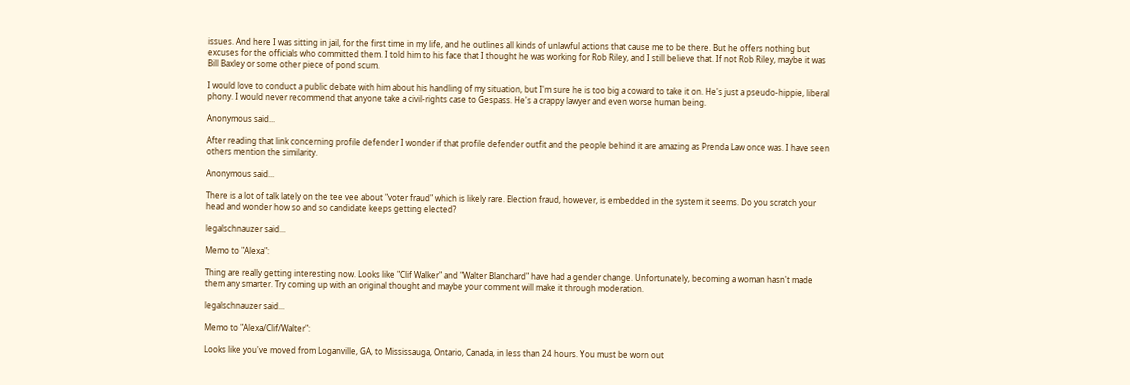issues. And here I was sitting in jail, for the first time in my life, and he outlines all kinds of unlawful actions that cause me to be there. But he offers nothing but excuses for the officials who committed them. I told him to his face that I thought he was working for Rob Riley, and I still believe that. If not Rob Riley, maybe it was Bill Baxley or some other piece of pond scum.

I would love to conduct a public debate with him about his handling of my situation, but I'm sure he is too big a coward to take it on. He's just a pseudo-hippie, liberal phony. I would never recommend that anyone take a civil-rights case to Gespass. He's a crappy lawyer and even worse human being.

Anonymous said...

After reading that link concerning profile defender I wonder if that profile defender outfit and the people behind it are amazing as Prenda Law once was. I have seen others mention the similarity.

Anonymous said...

There is a lot of talk lately on the tee vee about "voter fraud" which is likely rare. Election fraud, however, is embedded in the system it seems. Do you scratch your head and wonder how so and so candidate keeps getting elected?

legalschnauzer said...

Memo to "Alexa":

Thing are really getting interesting now. Looks like "Clif Walker" and "Walter Blanchard" have had a gender change. Unfortunately, becoming a woman hasn't made them any smarter. Try coming up with an original thought and maybe your comment will make it through moderation.

legalschnauzer said...

Memo to "Alexa/Clif/Walter":

Looks like you've moved from Loganville, GA, to Mississauga, Ontario, Canada, in less than 24 hours. You must be worn out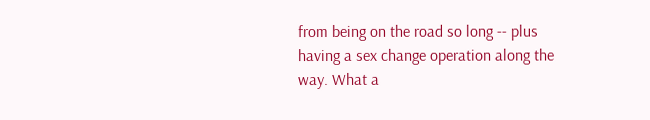from being on the road so long -- plus having a sex change operation along the way. What a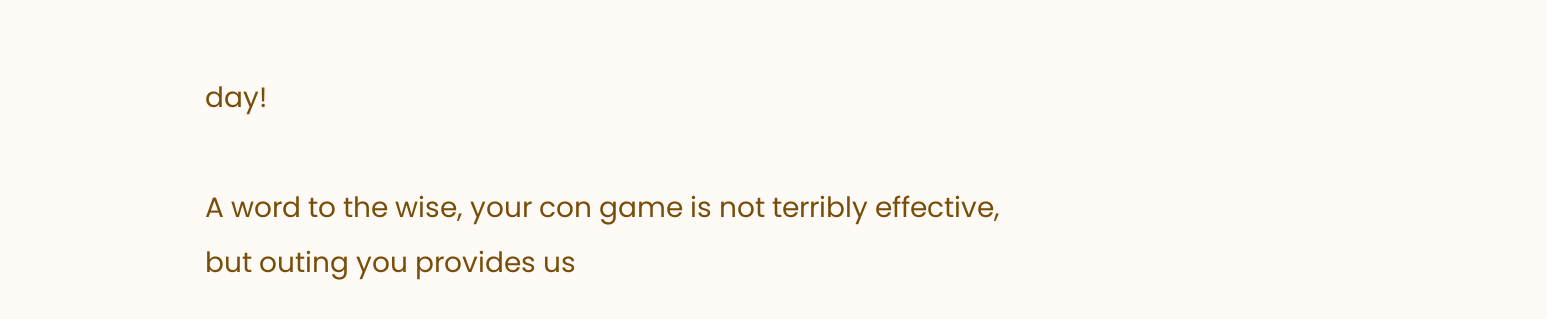day!

A word to the wise, your con game is not terribly effective, but outing you provides us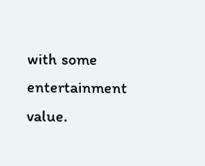with some entertainment value.